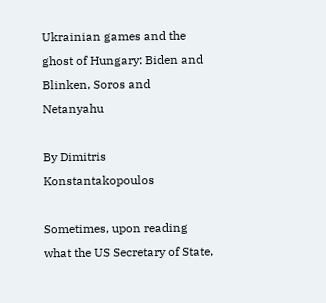Ukrainian games and the ghost of Hungary: Biden and Blinken, Soros and Netanyahu

By Dimitris Konstantakopoulos

Sometimes, upon reading what the US Secretary of State,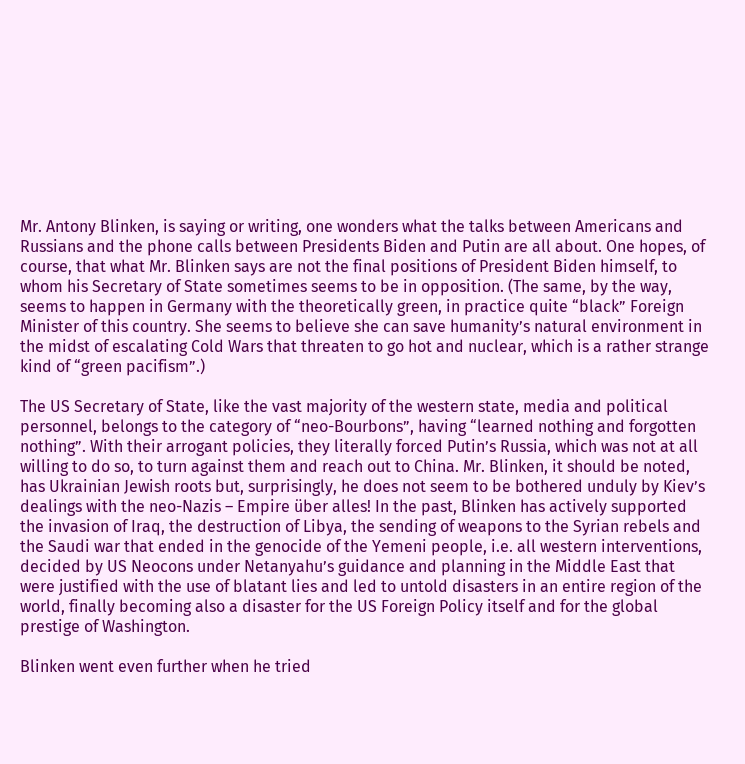Mr. Antony Blinken, is saying or writing, one wonders what the talks between Americans and Russians and the phone calls between Presidents Biden and Putin are all about. One hopes, of course, that what Mr. Blinken says are not the final positions of President Biden himself, to whom his Secretary of State sometimes seems to be in opposition. (The same, by the way, seems to happen in Germany with the theoretically green, in practice quite “black” Foreign Minister of this country. She seems to believe she can save humanity’s natural environment in the midst of escalating Cold Wars that threaten to go hot and nuclear, which is a rather strange kind of “green pacifism”.)

The US Secretary of State, like the vast majority of the western state, media and political personnel, belongs to the category of “neo-Bourbons”, having “learned nothing and forgotten nothing”. With their arrogant policies, they literally forced Putin’s Russia, which was not at all willing to do so, to turn against them and reach out to China. Mr. Blinken, it should be noted, has Ukrainian Jewish roots but, surprisingly, he does not seem to be bothered unduly by Kiev’s dealings with the neo-Nazis – Empire über alles! In the past, Blinken has actively supported the invasion of Iraq, the destruction of Libya, the sending of weapons to the Syrian rebels and the Saudi war that ended in the genocide of the Yemeni people, i.e. all western interventions, decided by US Neocons under Netanyahu’s guidance and planning in the Middle East that were justified with the use of blatant lies and led to untold disasters in an entire region of the world, finally becoming also a disaster for the US Foreign Policy itself and for the global prestige of Washington.

Blinken went even further when he tried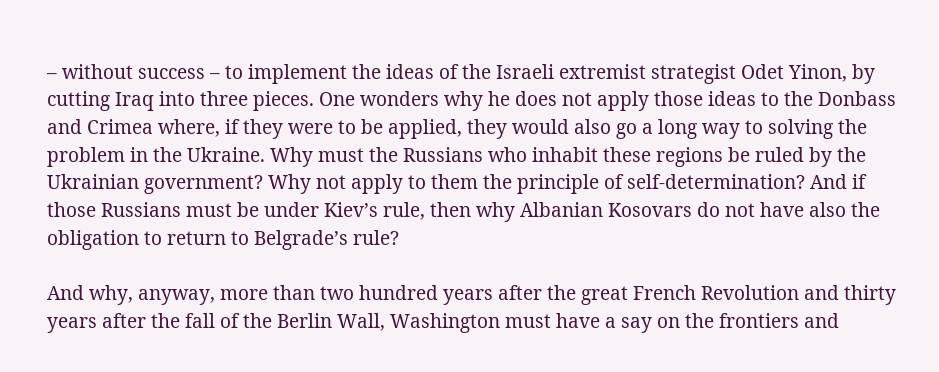– without success – to implement the ideas of the Israeli extremist strategist Odet Yinon, by cutting Iraq into three pieces. One wonders why he does not apply those ideas to the Donbass and Crimea where, if they were to be applied, they would also go a long way to solving the problem in the Ukraine. Why must the Russians who inhabit these regions be ruled by the Ukrainian government? Why not apply to them the principle of self-determination? And if those Russians must be under Kiev’s rule, then why Albanian Kosovars do not have also the obligation to return to Belgrade’s rule?

And why, anyway, more than two hundred years after the great French Revolution and thirty years after the fall of the Berlin Wall, Washington must have a say on the frontiers and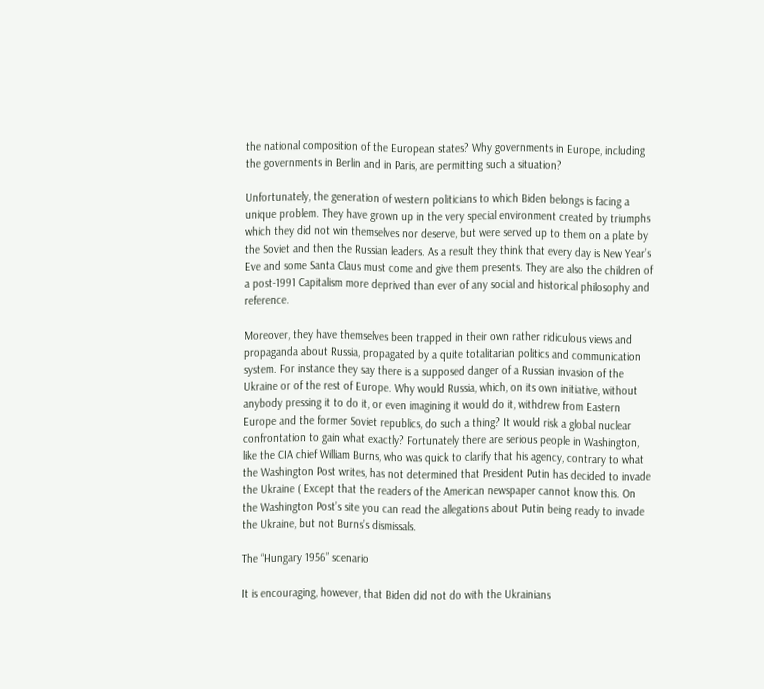the national composition of the European states? Why governments in Europe, including the governments in Berlin and in Paris, are permitting such a situation?

Unfortunately, the generation of western politicians to which Biden belongs is facing a unique problem. They have grown up in the very special environment created by triumphs which they did not win themselves nor deserve, but were served up to them on a plate by the Soviet and then the Russian leaders. As a result they think that every day is New Year’s Eve and some Santa Claus must come and give them presents. They are also the children of a post-1991 Capitalism more deprived than ever of any social and historical philosophy and reference.

Moreover, they have themselves been trapped in their own rather ridiculous views and propaganda about Russia, propagated by a quite totalitarian politics and communication system. For instance they say there is a supposed danger of a Russian invasion of the Ukraine or of the rest of Europe. Why would Russia, which, on its own initiative, without anybody pressing it to do it, or even imagining it would do it, withdrew from Eastern Europe and the former Soviet republics, do such a thing? It would risk a global nuclear confrontation to gain what exactly? Fortunately there are serious people in Washington, like the CIA chief William Burns, who was quick to clarify that his agency, contrary to what the Washington Post writes, has not determined that President Putin has decided to invade the Ukraine ( Except that the readers of the American newspaper cannot know this. On the Washington Post’s site you can read the allegations about Putin being ready to invade the Ukraine, but not Burns’s dismissals.

The “Hungary 1956” scenario

It is encouraging, however, that Biden did not do with the Ukrainians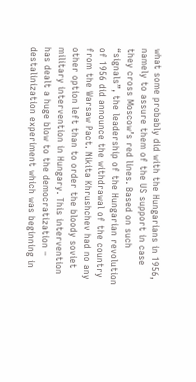what some probably did with the Hungarians in 1956, namely to assure them of the US support in case they cross Moscow’s red lines. Based on such “signals”, the leadership of the Hungarian revolution of 1956 did announce the withdrawal of the country from the Warsaw Pact. Nikita Khrushchev had no any other option left than to order the bloody soviet military intervention in Hungary. This intervention has dealt a huge blow to the democratization – destalinization experiment which was beginning in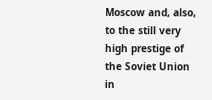Moscow and, also, to the still very high prestige of the Soviet Union in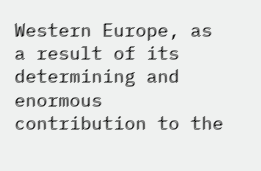Western Europe, as a result of its determining and enormous contribution to the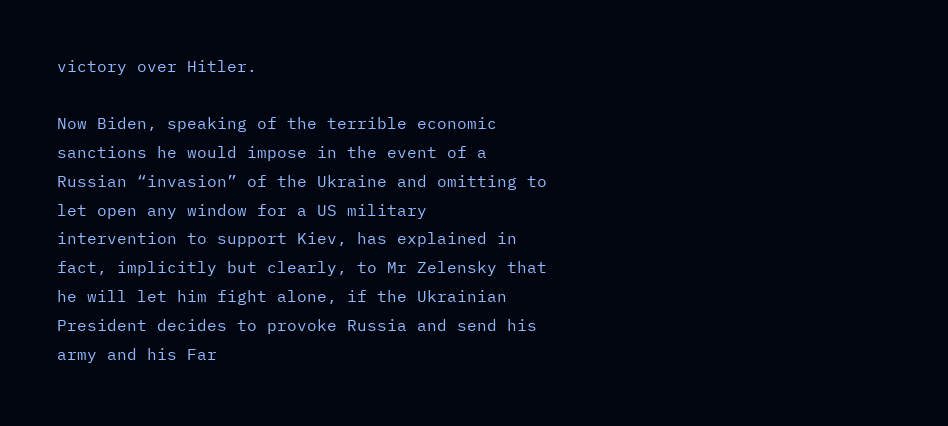victory over Hitler.

Now Biden, speaking of the terrible economic sanctions he would impose in the event of a Russian “invasion” of the Ukraine and omitting to let open any window for a US military intervention to support Kiev, has explained in fact, implicitly but clearly, to Mr Zelensky that he will let him fight alone, if the Ukrainian President decides to provoke Russia and send his army and his Far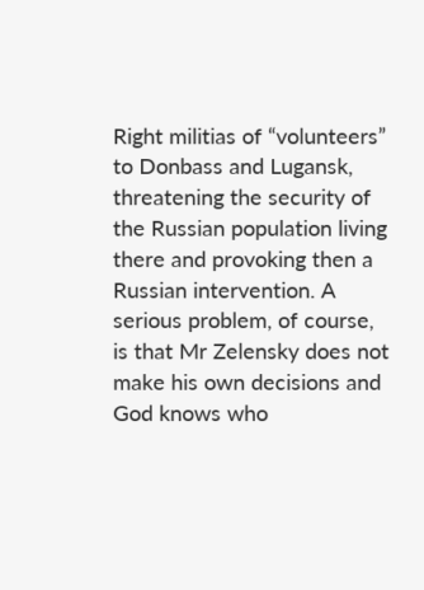Right militias of “volunteers” to Donbass and Lugansk, threatening the security of the Russian population living there and provoking then a Russian intervention. A serious problem, of course, is that Mr Zelensky does not make his own decisions and God knows who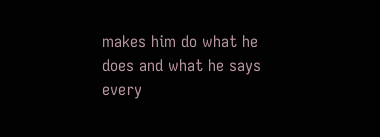makes him do what he does and what he says every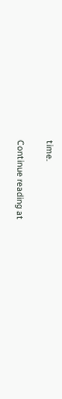time.

Continue reading at